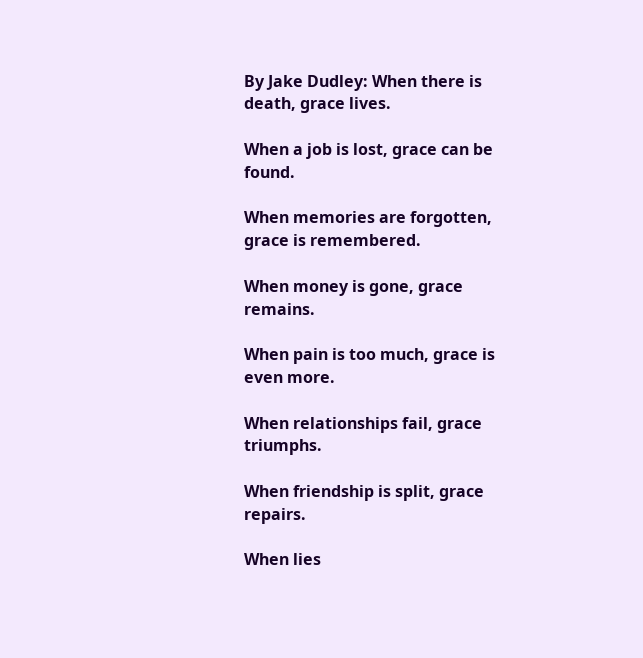By Jake Dudley: When there is death, grace lives.

When a job is lost, grace can be found.

When memories are forgotten, grace is remembered.

When money is gone, grace remains.

When pain is too much, grace is even more.

When relationships fail, grace triumphs.

When friendship is split, grace repairs.

When lies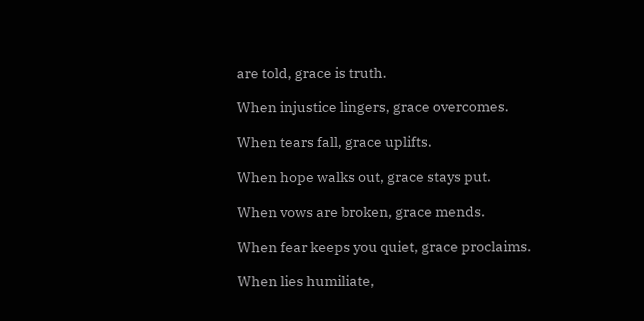are told, grace is truth.

When injustice lingers, grace overcomes.

When tears fall, grace uplifts.

When hope walks out, grace stays put.

When vows are broken, grace mends.

When fear keeps you quiet, grace proclaims.

When lies humiliate,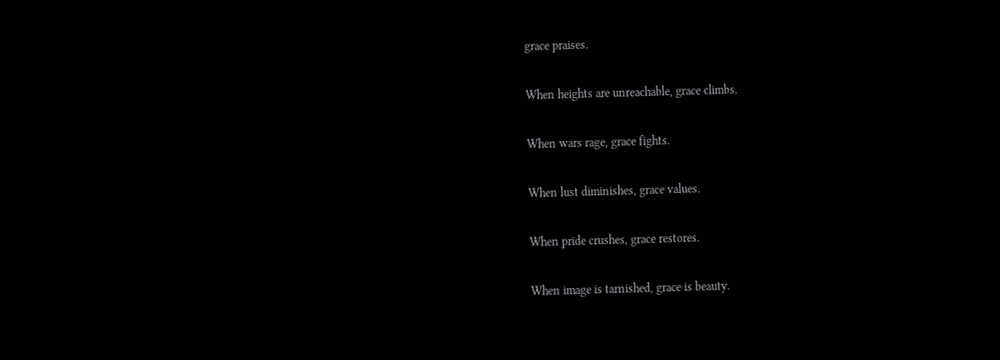grace praises.

When heights are unreachable, grace climbs.

When wars rage, grace fights.

When lust diminishes, grace values.

When pride crushes, grace restores.

When image is tarnished, grace is beauty.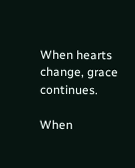When hearts change, grace continues.

When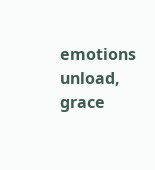emotions unload, grace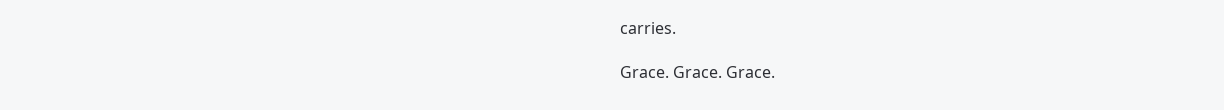carries.

Grace. Grace. Grace.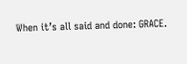When it’s all said and done: GRACE.